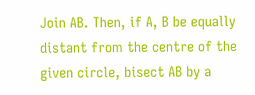Join AB. Then, if A, B be equally distant from the centre of the given circle, bisect AB by a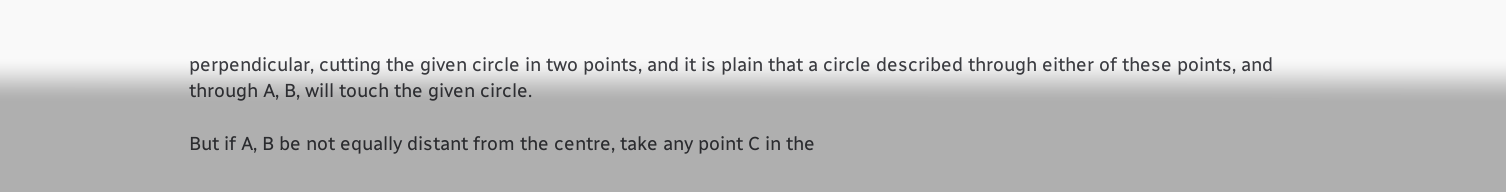perpendicular, cutting the given circle in two points, and it is plain that a circle described through either of these points, and through A, B, will touch the given circle.

But if A, B be not equally distant from the centre, take any point C in the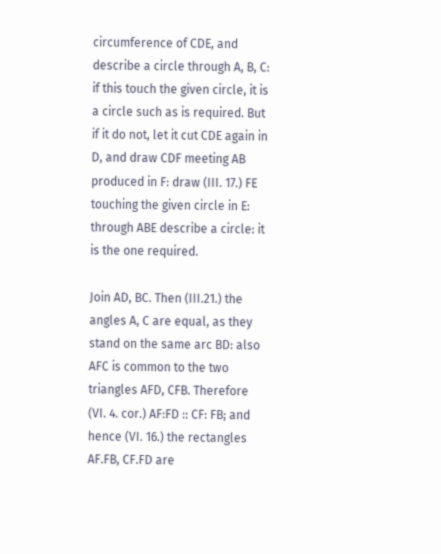circumference of CDE, and describe a circle through A, B, C: if this touch the given circle, it is a circle such as is required. But if it do not, let it cut CDE again in D, and draw CDF meeting AB produced in F: draw (III. 17.) FE touching the given circle in E: through ABE describe a circle: it is the one required.

Join AD, BC. Then (III.21.) the angles A, C are equal, as they stand on the same arc BD: also AFC is common to the two triangles AFD, CFB. Therefore (VI. 4. cor.) AF:FD :: CF: FB; and hence (VI. 16.) the rectangles AF.FB, CF.FD are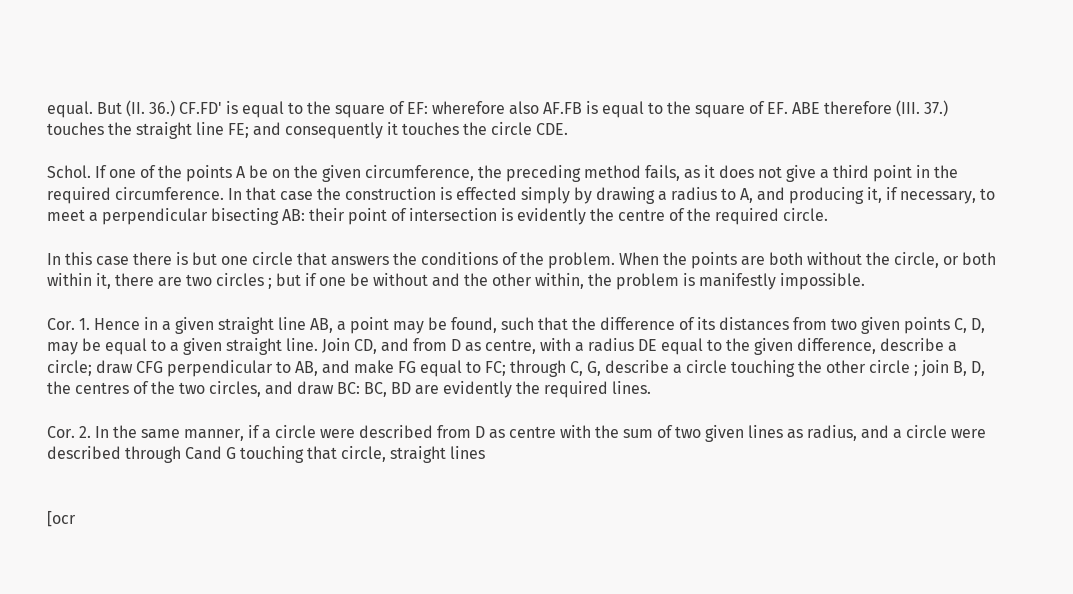equal. But (II. 36.) CF.FD' is equal to the square of EF: wherefore also AF.FB is equal to the square of EF. ABE therefore (III. 37.) touches the straight line FE; and consequently it touches the circle CDE.

Schol. If one of the points A be on the given circumference, the preceding method fails, as it does not give a third point in the required circumference. In that case the construction is effected simply by drawing a radius to A, and producing it, if necessary, to meet a perpendicular bisecting AB: their point of intersection is evidently the centre of the required circle.

In this case there is but one circle that answers the conditions of the problem. When the points are both without the circle, or both within it, there are two circles ; but if one be without and the other within, the problem is manifestly impossible.

Cor. 1. Hence in a given straight line AB, a point may be found, such that the difference of its distances from two given points C, D, may be equal to a given straight line. Join CD, and from D as centre, with a radius DE equal to the given difference, describe a circle; draw CFG perpendicular to AB, and make FG equal to FC; through C, G, describe a circle touching the other circle ; join B, D, the centres of the two circles, and draw BC: BC, BD are evidently the required lines.

Cor. 2. In the same manner, if a circle were described from D as centre with the sum of two given lines as radius, and a circle were described through Cand G touching that circle, straight lines


[ocr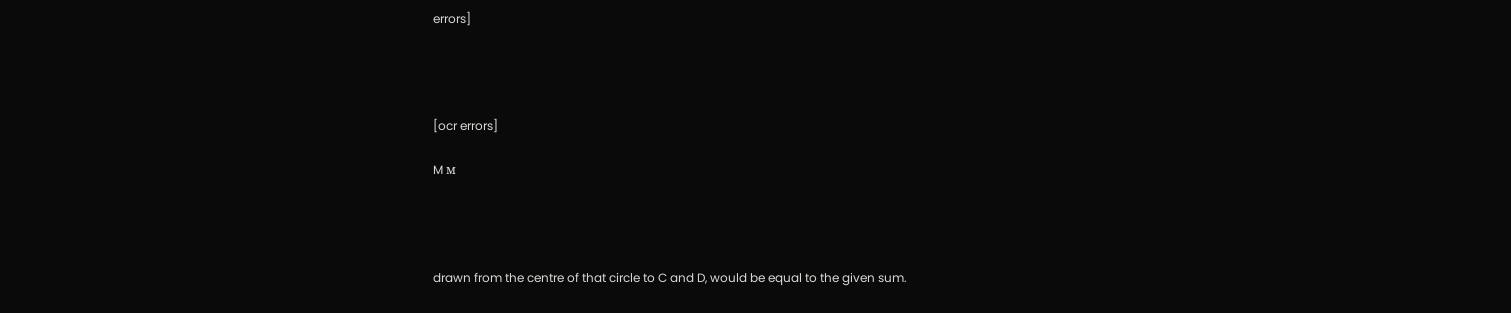errors]




[ocr errors]

M м




drawn from the centre of that circle to C and D, would be equal to the given sum.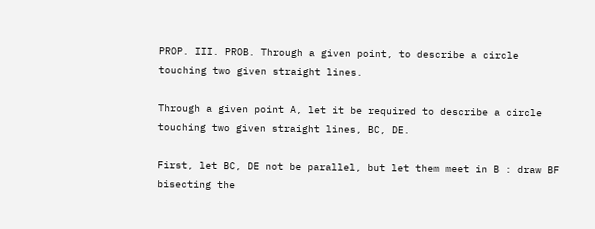PROP. III. PROB. Through a given point, to describe a circle touching two given straight lines.

Through a given point A, let it be required to describe a circle touching two given straight lines, BC, DE.

First, let BC, DE not be parallel, but let them meet in B : draw BF bisecting the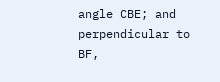angle CBE; and perpendicular to BF,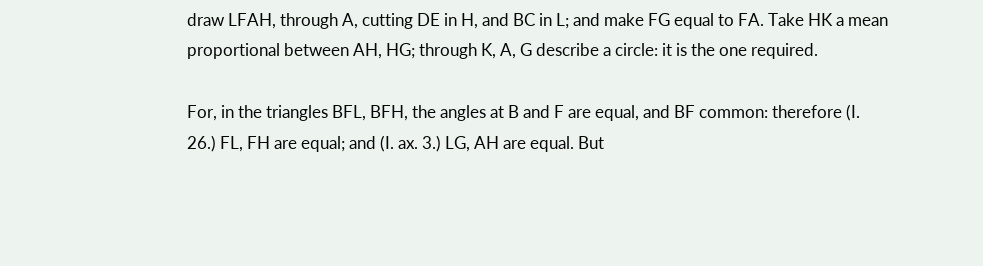draw LFAH, through A, cutting DE in H, and BC in L; and make FG equal to FA. Take HK a mean proportional between AH, HG; through K, A, G describe a circle: it is the one required.

For, in the triangles BFL, BFH, the angles at B and F are equal, and BF common: therefore (I. 26.) FL, FH are equal; and (I. ax. 3.) LG, AH are equal. But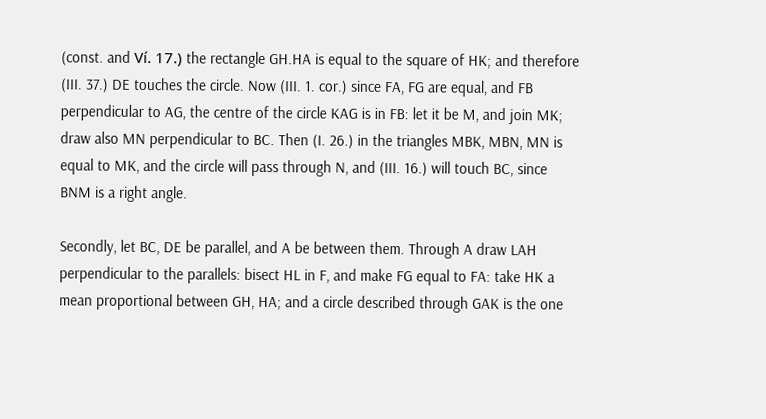(const. and Ví. 17.) the rectangle GH.HA is equal to the square of HK; and therefore (III. 37.) DE touches the circle. Now (III. 1. cor.) since FA, FG are equal, and FB perpendicular to AG, the centre of the circle KAG is in FB: let it be M, and join MK; draw also MN perpendicular to BC. Then (I. 26.) in the triangles MBK, MBN, MN is equal to MK, and the circle will pass through N, and (III. 16.) will touch BC, since BNM is a right angle.

Secondly, let BC, DE be parallel, and A be between them. Through A draw LAH perpendicular to the parallels: bisect HL in F, and make FG equal to FA: take HK a mean proportional between GH, HA; and a circle described through GAK is the one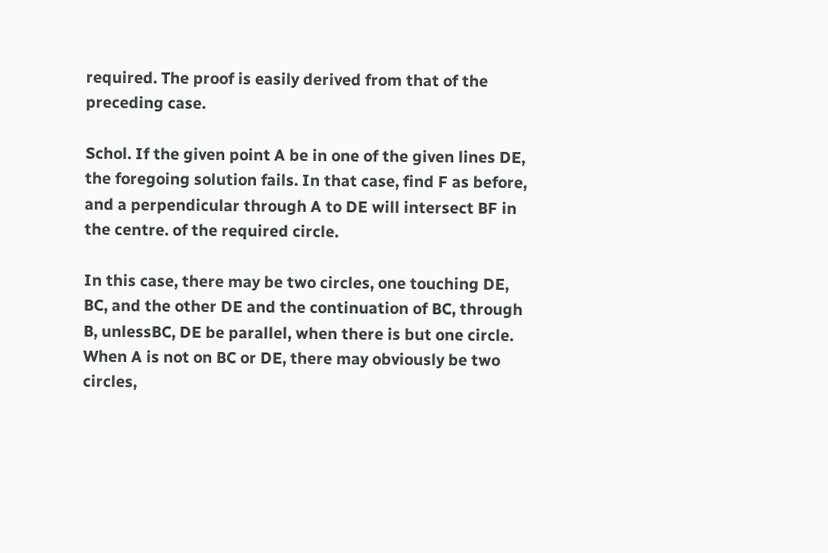required. The proof is easily derived from that of the preceding case.

Schol. If the given point A be in one of the given lines DE, the foregoing solution fails. In that case, find F as before, and a perpendicular through A to DE will intersect BF in the centre. of the required circle.

In this case, there may be two circles, one touching DE, BC, and the other DE and the continuation of BC, through B, unlessBC, DE be parallel, when there is but one circle. When A is not on BC or DE, there may obviously be two circles,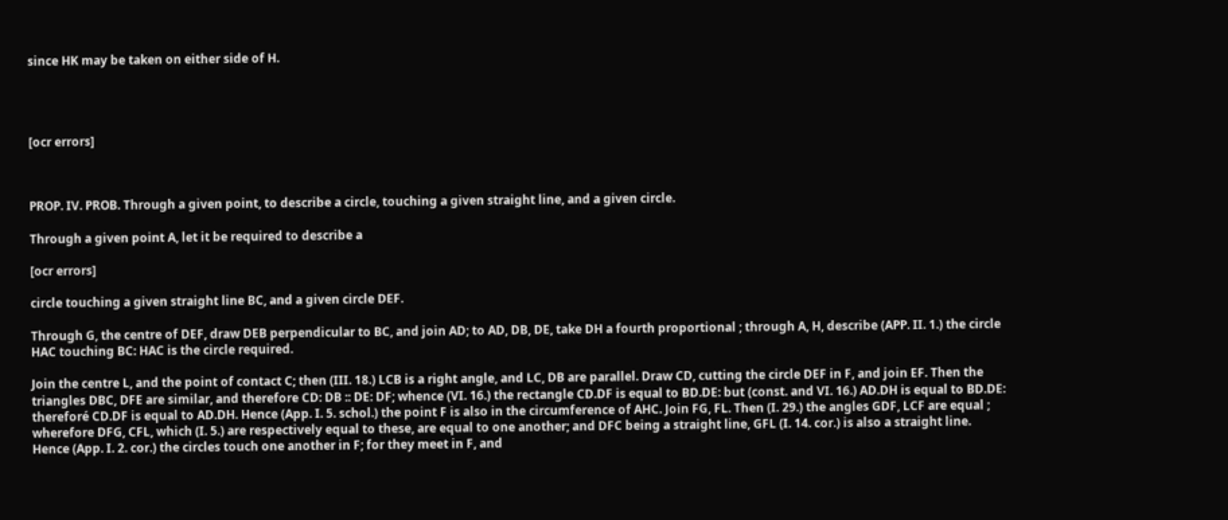since HK may be taken on either side of H.




[ocr errors]



PROP. IV. PROB. Through a given point, to describe a circle, touching a given straight line, and a given circle.

Through a given point A, let it be required to describe a

[ocr errors]

circle touching a given straight line BC, and a given circle DEF.

Through G, the centre of DEF, draw DEB perpendicular to BC, and join AD; to AD, DB, DE, take DH a fourth proportional ; through A, H, describe (APP. II. 1.) the circle HAC touching BC: HAC is the circle required.

Join the centre L, and the point of contact C; then (III. 18.) LCB is a right angle, and LC, DB are parallel. Draw CD, cutting the circle DEF in F, and join EF. Then the triangles DBC, DFE are similar, and therefore CD: DB :: DE: DF; whence (VI. 16.) the rectangle CD.DF is equal to BD.DE: but (const. and VI. 16.) AD.DH is equal to BD.DE: thereforé CD.DF is equal to AD.DH. Hence (App. I. 5. schol.) the point F is also in the circumference of AHC. Join FG, FL. Then (I. 29.) the angles GDF, LCF are equal ; wherefore DFG, CFL, which (I. 5.) are respectively equal to these, are equal to one another; and DFC being a straight line, GFL (I. 14. cor.) is also a straight line. Hence (App. I. 2. cor.) the circles touch one another in F; for they meet in F, and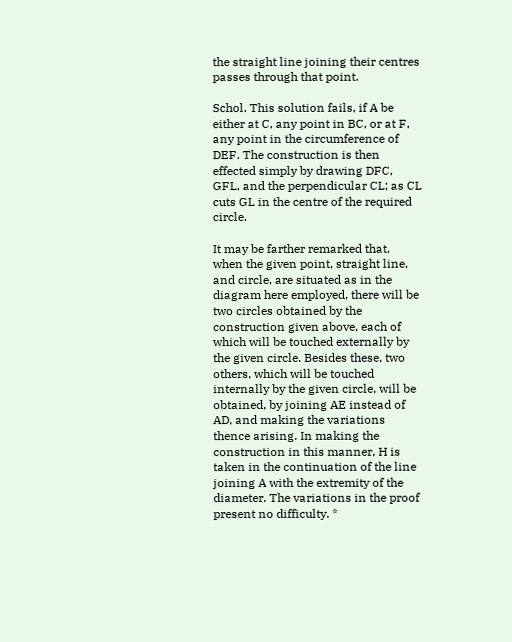the straight line joining their centres passes through that point.

Schol. This solution fails, if A be either at C, any point in BC, or at F, any point in the circumference of DEF. The construction is then effected simply by drawing DFC, GFL, and the perpendicular CL; as CL cuts GL in the centre of the required circle.

It may be farther remarked that, when the given point, straight line, and circle, are situated as in the diagram here employed, there will be two circles obtained by the construction given above, each of which will be touched externally by the given circle. Besides these, two others, which will be touched internally by the given circle, will be obtained, by joining AE instead of AD, and making the variations thence arising. In making the construction in this manner, H is taken in the continuation of the line joining A with the extremity of the diameter. The variations in the proof present no difficulty. *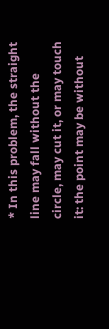* In this problem, the straight line may fall without the circle, may cut it, or may touch it: the point may be without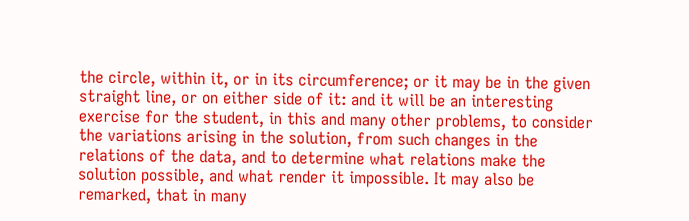the circle, within it, or in its circumference; or it may be in the given straight line, or on either side of it: and it will be an interesting exercise for the student, in this and many other problems, to consider the variations arising in the solution, from such changes in the relations of the data, and to determine what relations make the solution possible, and what render it impossible. It may also be remarked, that in many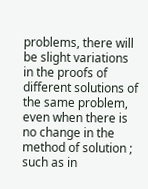problems, there will be slight variations in the proofs of different solutions of the same problem, even when there is no change in the method of solution ; such as in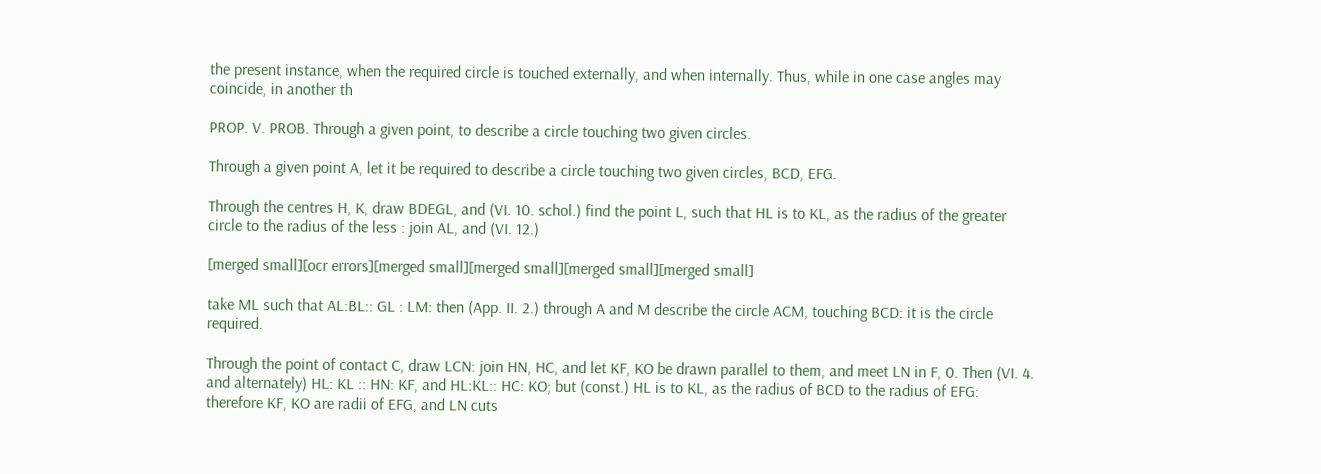the present instance, when the required circle is touched externally, and when internally. Thus, while in one case angles may coincide, in another th

PROP. V. PROB. Through a given point, to describe a circle touching two given circles.

Through a given point A, let it be required to describe a circle touching two given circles, BCD, EFG.

Through the centres H, K, draw BDEGL, and (VI. 10. schol.) find the point L, such that HL is to KL, as the radius of the greater circle to the radius of the less : join AL, and (VI. 12.)

[merged small][ocr errors][merged small][merged small][merged small][merged small]

take ML such that AL:BL:: GL : LM: then (App. II. 2.) through A and M describe the circle ACM, touching BCD: it is the circle required.

Through the point of contact C, draw LCN: join HN, HC, and let KF, KO be drawn parallel to them, and meet LN in F, 0. Then (VI. 4. and alternately) HL: KL :: HN: KF, and HL:KL:: HC: KO; but (const.) HL is to KL, as the radius of BCD to the radius of EFG: therefore KF, KO are radii of EFG, and LN cuts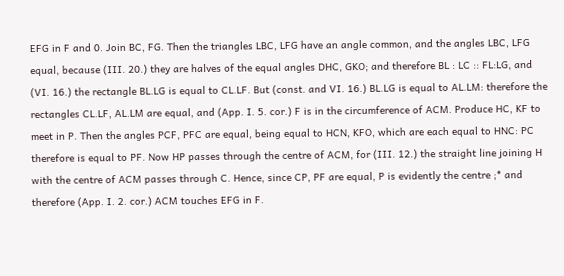EFG in F and 0. Join BC, FG. Then the triangles LBC, LFG have an angle common, and the angles LBC, LFG equal, because (III. 20.) they are halves of the equal angles DHC, GKO; and therefore BL : LC :: FL:LG, and (VI. 16.) the rectangle BL.LG is equal to CL.LF. But (const. and VI. 16.) BL.LG is equal to AL.LM: therefore the rectangles CL.LF, AL.LM are equal, and (App. I. 5. cor.) F is in the circumference of ACM. Produce HC, KF to meet in P. Then the angles PCF, PFC are equal, being equal to HCN, KFO, which are each equal to HNC: PC therefore is equal to PF. Now HP passes through the centre of ACM, for (III. 12.) the straight line joining H with the centre of ACM passes through C. Hence, since CP, PF are equal, P is evidently the centre ;* and therefore (App. I. 2. cor.) ACM touches EFG in F.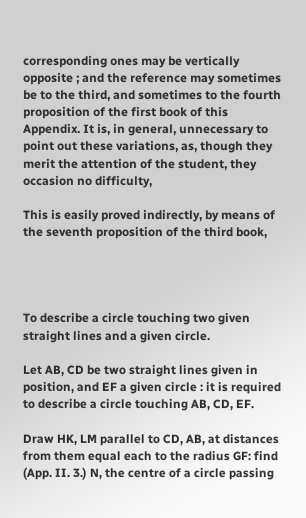corresponding ones may be vertically opposite ; and the reference may sometimes be to the third, and sometimes to the fourth proposition of the first book of this Appendix. It is, in general, unnecessary to point out these variations, as, though they merit the attention of the student, they occasion no difficulty,

This is easily proved indirectly, by means of the seventh proposition of the third book,




To describe a circle touching two given straight lines and a given circle.

Let AB, CD be two straight lines given in position, and EF a given circle : it is required to describe a circle touching AB, CD, EF.

Draw HK, LM parallel to CD, AB, at distances from them equal each to the radius GF: find (App. II. 3.) N, the centre of a circle passing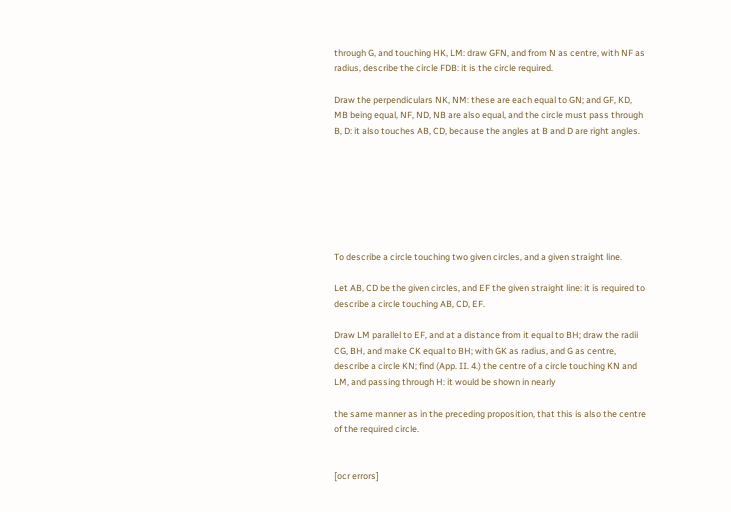through G, and touching HK, LM: draw GFN, and from N as centre, with NF as radius, describe the circle FDB: it is the circle required.

Draw the perpendiculars NK, NM: these are each equal to GN; and GF, KD, MB being equal, NF, ND, NB are also equal, and the circle must pass through B, D: it also touches AB, CD, because the angles at B and D are right angles.







To describe a circle touching two given circles, and a given straight line.

Let AB, CD be the given circles, and EF the given straight line: it is required to describe a circle touching AB, CD, EF.

Draw LM parallel to EF, and at a distance from it equal to BH; draw the radii CG, BH, and make CK equal to BH; with GK as radius, and G as centre, describe a circle KN; find (App. II. 4.) the centre of a circle touching KN and LM, and passing through H: it would be shown in nearly

the same manner as in the preceding proposition, that this is also the centre of the required circle.


[ocr errors]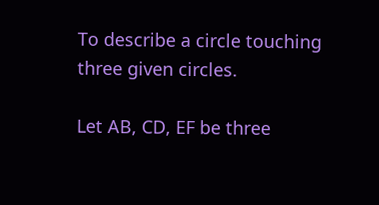To describe a circle touching three given circles.

Let AB, CD, EF be three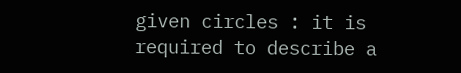given circles : it is required to describe a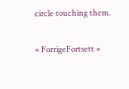circle touching them.

« ForrigeFortsett »